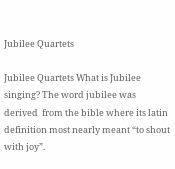Jubilee Quartets

Jubilee Quartets What is Jubilee singing? The word jubilee was derived  from the bible where its latin definition most nearly meant “to shout with joy”.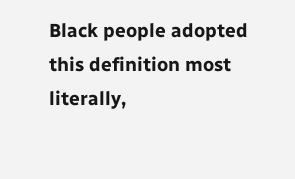Black people adopted this definition most literally,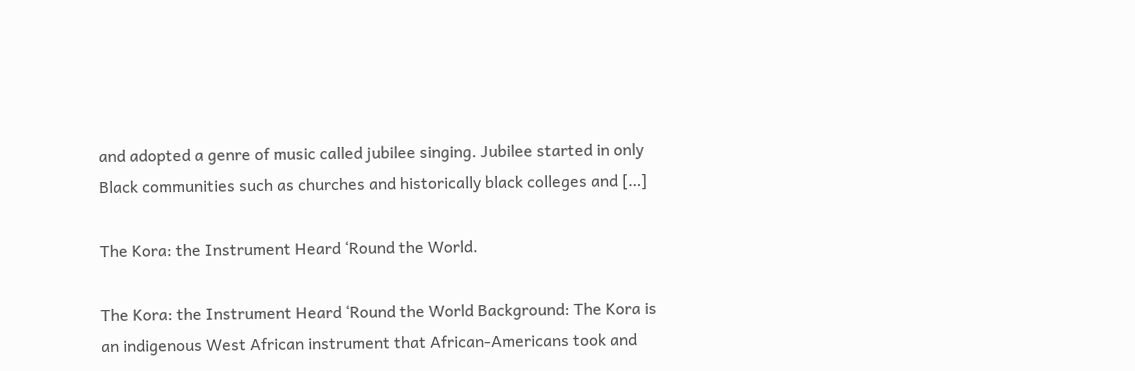and adopted a genre of music called jubilee singing. Jubilee started in only Black communities such as churches and historically black colleges and […]

The Kora: the Instrument Heard ‘Round the World.

The Kora: the Instrument Heard ‘Round the World Background: The Kora is an indigenous West African instrument that African-Americans took and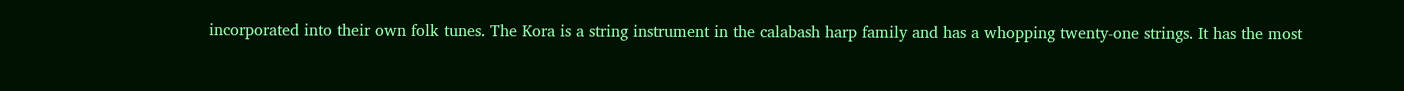incorporated into their own folk tunes. The Kora is a string instrument in the calabash harp family and has a whopping twenty-one strings. It has the most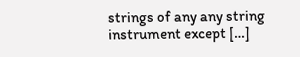strings of any any string instrument except […]